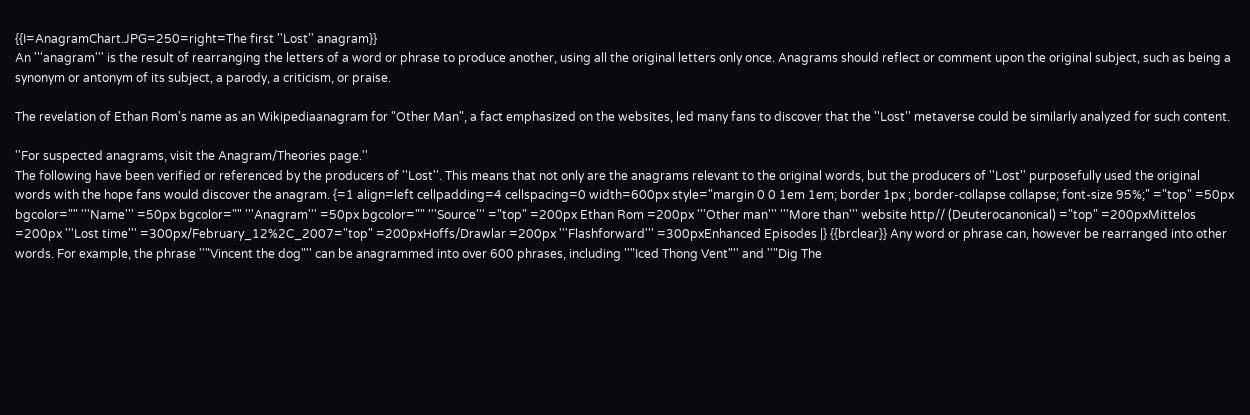{{I=AnagramChart.JPG=250=right=The first ''Lost'' anagram}}
An '''anagram''' is the result of rearranging the letters of a word or phrase to produce another, using all the original letters only once. Anagrams should reflect or comment upon the original subject, such as being a synonym or antonym of its subject, a parody, a criticism, or praise.

The revelation of Ethan Rom's name as an Wikipediaanagram for "Other Man", a fact emphasized on the websites, led many fans to discover that the ''Lost'' metaverse could be similarly analyzed for such content.

''For suspected anagrams, visit the Anagram/Theories page.''
The following have been verified or referenced by the producers of ''Lost''. This means that not only are the anagrams relevant to the original words, but the producers of ''Lost'' purposefully used the original words with the hope fans would discover the anagram. {=1 align=left cellpadding=4 cellspacing=0 width=600px style="margin 0 0 1em 1em; border 1px ; border-collapse collapse; font-size 95%;" ="top" =50px bgcolor="" '''Name''' =50px bgcolor="" '''Anagram''' =50px bgcolor="" '''Source''' ="top" =200px Ethan Rom =200px '''Other man''' '''More than''' website http// (Deuterocanonical) ="top" =200pxMittelos =200px '''Lost time''' =300px/February_12%2C_2007="top" =200pxHoffs/Drawlar =200px '''Flashforward''' =300pxEnhanced Episodes |} {{brclear}} Any word or phrase can, however be rearranged into other words. For example, the phrase ''"Vincent the dog"'' can be anagrammed into over 600 phrases, including ''"Iced Thong Vent"'' and ''"Dig The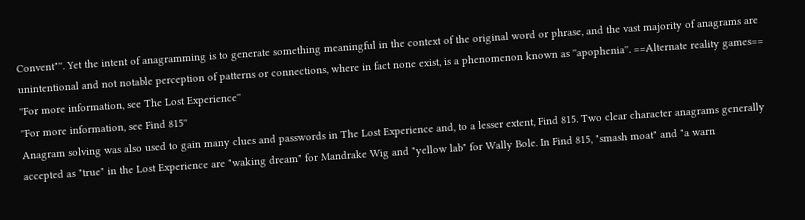Convent"''. Yet the intent of anagramming is to generate something meaningful in the context of the original word or phrase, and the vast majority of anagrams are unintentional and not notable perception of patterns or connections, where in fact none exist, is a phenomenon known as ''apophenia''. ==Alternate reality games== ''For more information, see The Lost Experience''
''For more information, see Find 815''
Anagram solving was also used to gain many clues and passwords in The Lost Experience and, to a lesser extent, Find 815. Two clear character anagrams generally accepted as "true" in the Lost Experience are "waking dream" for Mandrake Wig and "yellow lab" for Wally Bole. In Find 815, "smash moat" and "a warn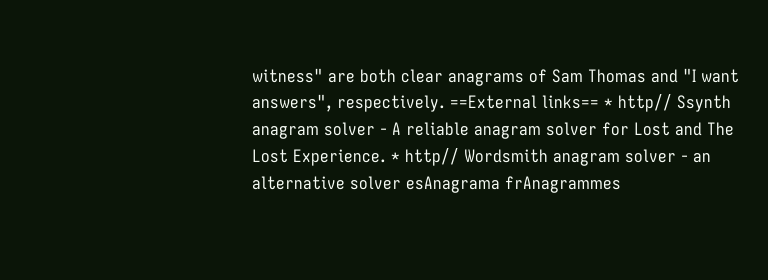witness" are both clear anagrams of Sam Thomas and "I want answers", respectively. ==External links== * http// Ssynth anagram solver - A reliable anagram solver for Lost and The Lost Experience. * http// Wordsmith anagram solver - an alternative solver esAnagrama frAnagrammes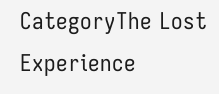CategoryThe Lost Experience